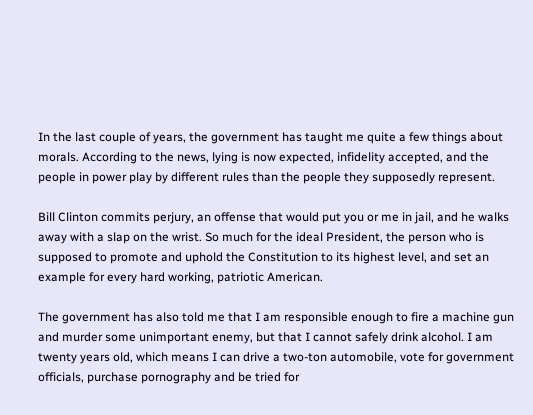In the last couple of years, the government has taught me quite a few things about morals. According to the news, lying is now expected, infidelity accepted, and the people in power play by different rules than the people they supposedly represent.

Bill Clinton commits perjury, an offense that would put you or me in jail, and he walks away with a slap on the wrist. So much for the ideal President, the person who is supposed to promote and uphold the Constitution to its highest level, and set an example for every hard working, patriotic American.

The government has also told me that I am responsible enough to fire a machine gun and murder some unimportant enemy, but that I cannot safely drink alcohol. I am twenty years old, which means I can drive a two-ton automobile, vote for government officials, purchase pornography and be tried for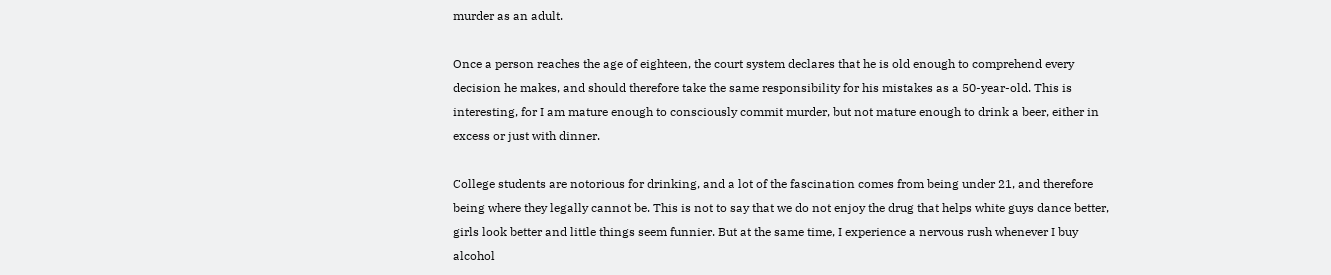murder as an adult.

Once a person reaches the age of eighteen, the court system declares that he is old enough to comprehend every decision he makes, and should therefore take the same responsibility for his mistakes as a 50-year-old. This is interesting, for I am mature enough to consciously commit murder, but not mature enough to drink a beer, either in excess or just with dinner.

College students are notorious for drinking, and a lot of the fascination comes from being under 21, and therefore being where they legally cannot be. This is not to say that we do not enjoy the drug that helps white guys dance better, girls look better and little things seem funnier. But at the same time, I experience a nervous rush whenever I buy alcohol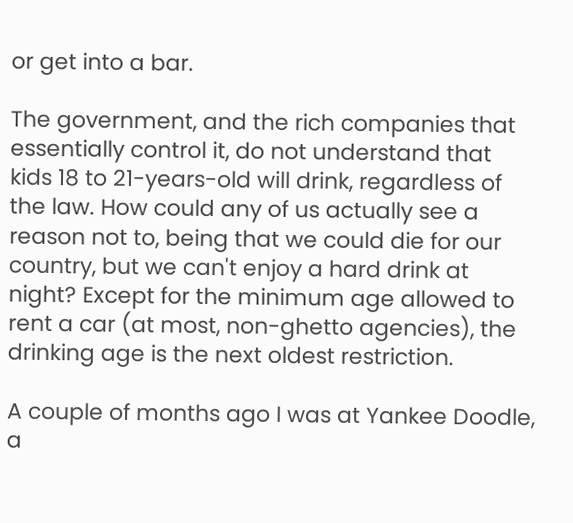or get into a bar.

The government, and the rich companies that essentially control it, do not understand that kids 18 to 21-years-old will drink, regardless of the law. How could any of us actually see a reason not to, being that we could die for our country, but we can't enjoy a hard drink at night? Except for the minimum age allowed to rent a car (at most, non-ghetto agencies), the drinking age is the next oldest restriction.

A couple of months ago I was at Yankee Doodle, a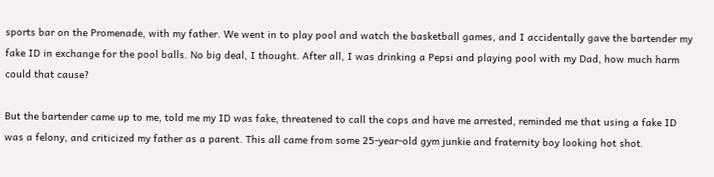sports bar on the Promenade, with my father. We went in to play pool and watch the basketball games, and I accidentally gave the bartender my fake ID in exchange for the pool balls. No big deal, I thought. After all, I was drinking a Pepsi and playing pool with my Dad, how much harm could that cause?

But the bartender came up to me, told me my ID was fake, threatened to call the cops and have me arrested, reminded me that using a fake ID was a felony, and criticized my father as a parent. This all came from some 25-year-old gym junkie and fraternity boy looking hot shot.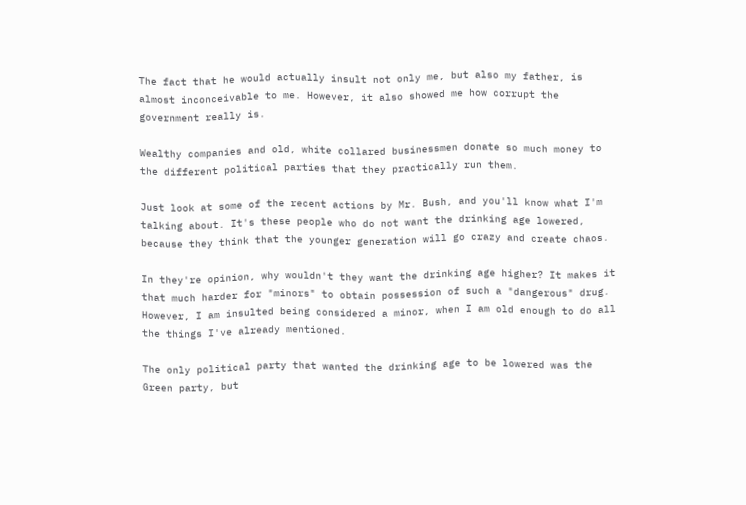The fact that he would actually insult not only me, but also my father, is almost inconceivable to me. However, it also showed me how corrupt the government really is.

Wealthy companies and old, white collared businessmen donate so much money to the different political parties that they practically run them.

Just look at some of the recent actions by Mr. Bush, and you'll know what I'm talking about. It's these people who do not want the drinking age lowered, because they think that the younger generation will go crazy and create chaos.

In they're opinion, why wouldn't they want the drinking age higher? It makes it that much harder for "minors" to obtain possession of such a "dangerous" drug. However, I am insulted being considered a minor, when I am old enough to do all the things I've already mentioned.

The only political party that wanted the drinking age to be lowered was the Green party, but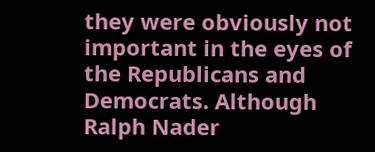they were obviously not important in the eyes of the Republicans and Democrats. Although Ralph Nader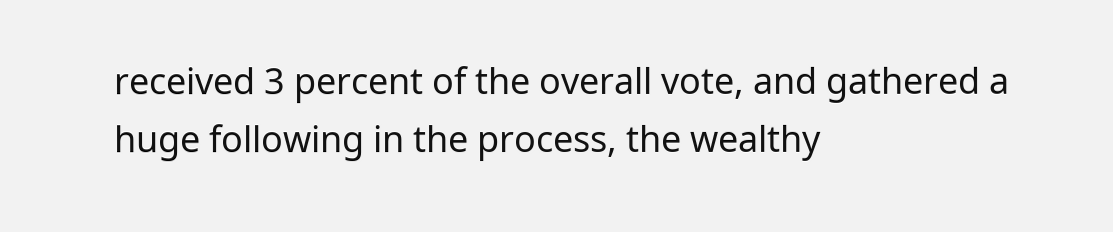received 3 percent of the overall vote, and gathered a huge following in the process, the wealthy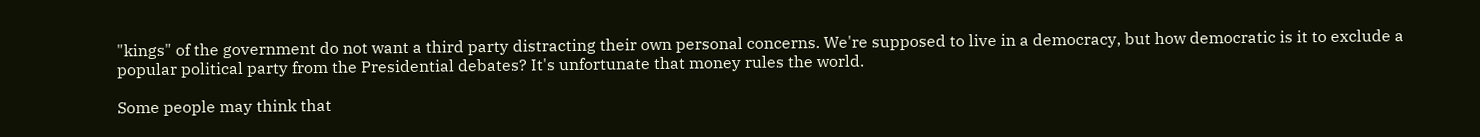"kings" of the government do not want a third party distracting their own personal concerns. We're supposed to live in a democracy, but how democratic is it to exclude a popular political party from the Presidential debates? It's unfortunate that money rules the world.

Some people may think that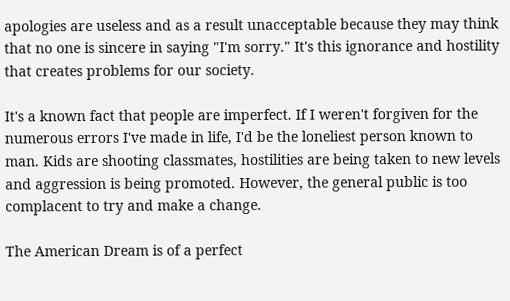apologies are useless and as a result unacceptable because they may think that no one is sincere in saying "I'm sorry." It's this ignorance and hostility that creates problems for our society.

It's a known fact that people are imperfect. If I weren't forgiven for the numerous errors I've made in life, I'd be the loneliest person known to man. Kids are shooting classmates, hostilities are being taken to new levels and aggression is being promoted. However, the general public is too complacent to try and make a change.

The American Dream is of a perfect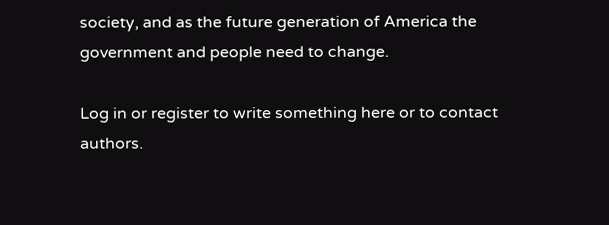society, and as the future generation of America the government and people need to change.

Log in or register to write something here or to contact authors.